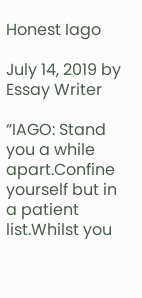Honest Iago

July 14, 2019 by Essay Writer

“IAGO: Stand you a while apart.Confine yourself but in a patient list.Whilst you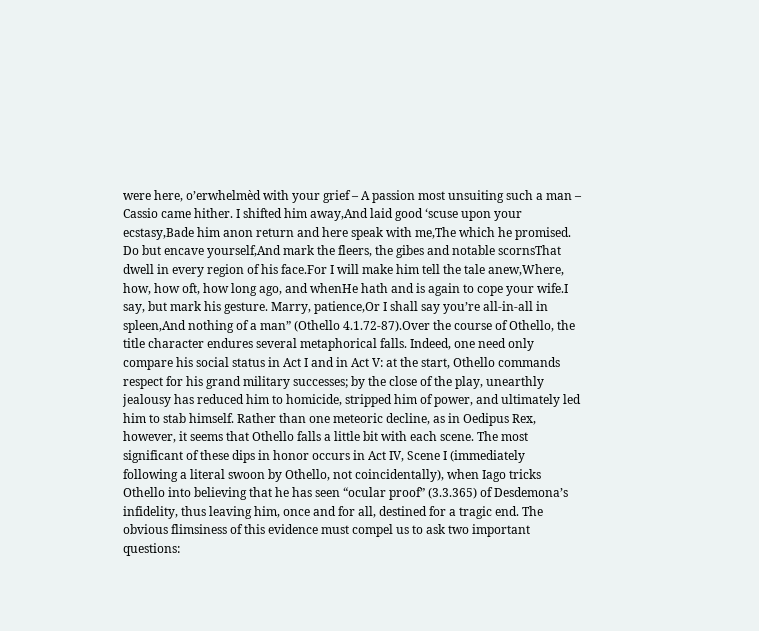were here, o’erwhelmèd with your grief – A passion most unsuiting such a man – Cassio came hither. I shifted him away,And laid good ‘scuse upon your ecstasy,Bade him anon return and here speak with me,The which he promised. Do but encave yourself,And mark the fleers, the gibes and notable scornsThat dwell in every region of his face.For I will make him tell the tale anew,Where, how, how oft, how long ago, and whenHe hath and is again to cope your wife.I say, but mark his gesture. Marry, patience,Or I shall say you’re all-in-all in spleen,And nothing of a man” (Othello 4.1.72-87).Over the course of Othello, the title character endures several metaphorical falls. Indeed, one need only compare his social status in Act I and in Act V: at the start, Othello commands respect for his grand military successes; by the close of the play, unearthly jealousy has reduced him to homicide, stripped him of power, and ultimately led him to stab himself. Rather than one meteoric decline, as in Oedipus Rex, however, it seems that Othello falls a little bit with each scene. The most significant of these dips in honor occurs in Act IV, Scene I (immediately following a literal swoon by Othello, not coincidentally), when Iago tricks Othello into believing that he has seen “ocular proof” (3.3.365) of Desdemona’s infidelity, thus leaving him, once and for all, destined for a tragic end. The obvious flimsiness of this evidence must compel us to ask two important questions: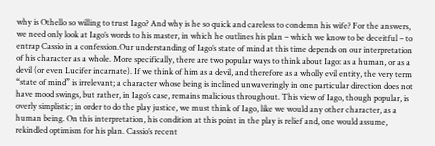why is Othello so willing to trust Iago? And why is he so quick and careless to condemn his wife? For the answers, we need only look at Iago’s words to his master, in which he outlines his plan – which we know to be deceitful – to entrap Cassio in a confession.Our understanding of Iago’s state of mind at this time depends on our interpretation of his character as a whole. More specifically, there are two popular ways to think about Iago: as a human, or as a devil (or even Lucifer incarnate). If we think of him as a devil, and therefore as a wholly evil entity, the very term “state of mind” is irrelevant; a character whose being is inclined unwaveringly in one particular direction does not have mood swings, but rather, in Iago’s case, remains malicious throughout. This view of Iago, though popular, is overly simplistic; in order to do the play justice, we must think of Iago, like we would any other character, as a human being. On this interpretation, his condition at this point in the play is relief and, one would assume, rekindled optimism for his plan. Cassio’s recent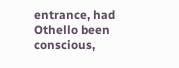entrance, had Othello been conscious,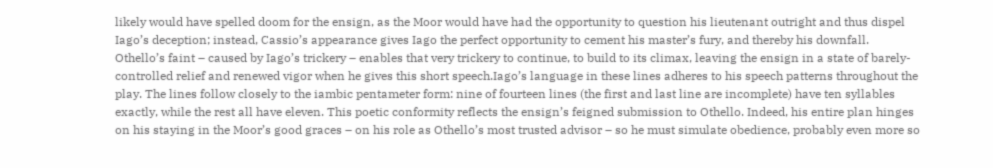likely would have spelled doom for the ensign, as the Moor would have had the opportunity to question his lieutenant outright and thus dispel Iago’s deception; instead, Cassio’s appearance gives Iago the perfect opportunity to cement his master’s fury, and thereby his downfall. Othello’s faint – caused by Iago’s trickery – enables that very trickery to continue, to build to its climax, leaving the ensign in a state of barely-controlled relief and renewed vigor when he gives this short speech.Iago’s language in these lines adheres to his speech patterns throughout the play. The lines follow closely to the iambic pentameter form: nine of fourteen lines (the first and last line are incomplete) have ten syllables exactly, while the rest all have eleven. This poetic conformity reflects the ensign’s feigned submission to Othello. Indeed, his entire plan hinges on his staying in the Moor’s good graces – on his role as Othello’s most trusted advisor – so he must simulate obedience, probably even more so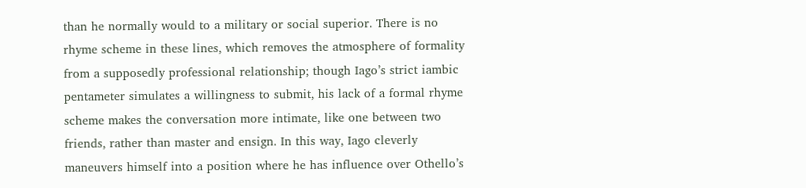than he normally would to a military or social superior. There is no rhyme scheme in these lines, which removes the atmosphere of formality from a supposedly professional relationship; though Iago’s strict iambic pentameter simulates a willingness to submit, his lack of a formal rhyme scheme makes the conversation more intimate, like one between two friends, rather than master and ensign. In this way, Iago cleverly maneuvers himself into a position where he has influence over Othello’s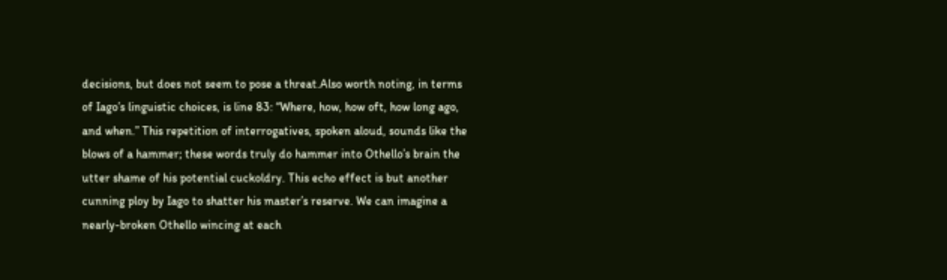decisions, but does not seem to pose a threat.Also worth noting, in terms of Iago’s linguistic choices, is line 83: “Where, how, how oft, how long ago, and when.” This repetition of interrogatives, spoken aloud, sounds like the blows of a hammer; these words truly do hammer into Othello’s brain the utter shame of his potential cuckoldry. This echo effect is but another cunning ploy by Iago to shatter his master’s reserve. We can imagine a nearly-broken Othello wincing at each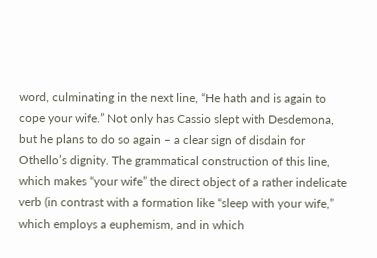word, culminating in the next line, “He hath and is again to cope your wife.” Not only has Cassio slept with Desdemona, but he plans to do so again – a clear sign of disdain for Othello’s dignity. The grammatical construction of this line, which makes “your wife” the direct object of a rather indelicate verb (in contrast with a formation like “sleep with your wife,” which employs a euphemism, and in which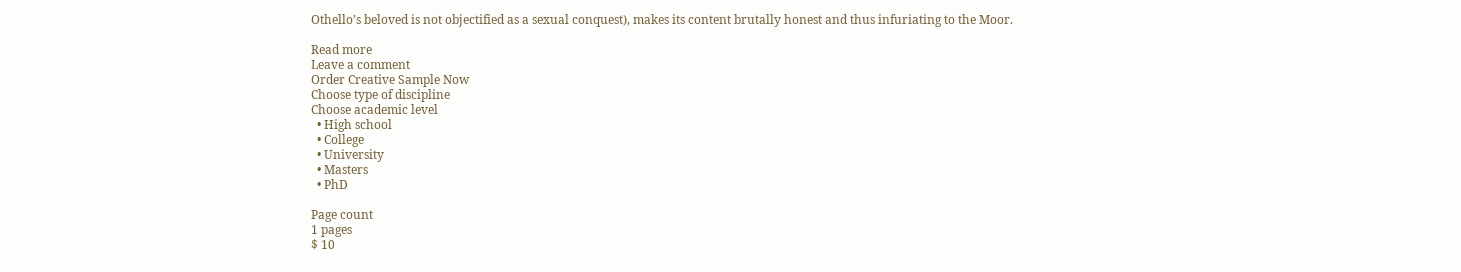Othello’s beloved is not objectified as a sexual conquest), makes its content brutally honest and thus infuriating to the Moor.

Read more
Leave a comment
Order Creative Sample Now
Choose type of discipline
Choose academic level
  • High school
  • College
  • University
  • Masters
  • PhD

Page count
1 pages
$ 10